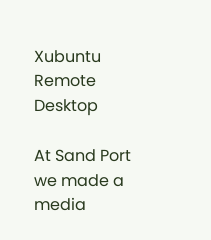Xubuntu Remote Desktop

At Sand Port we made a media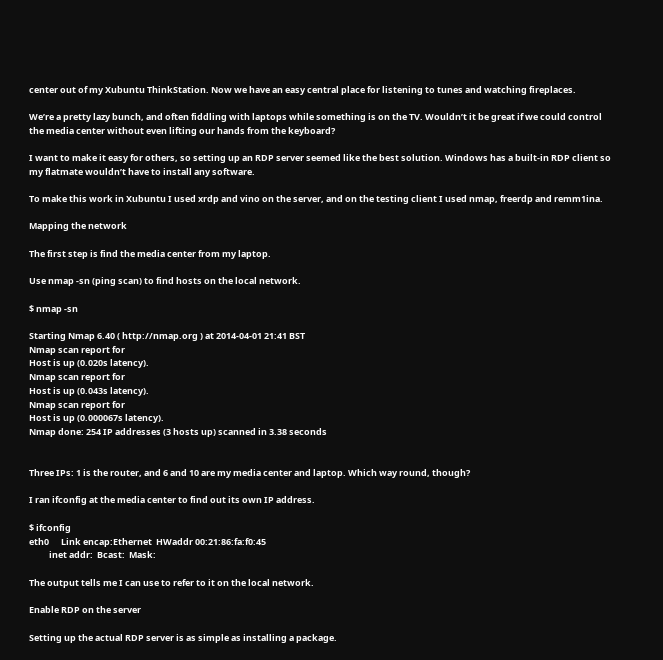center out of my Xubuntu ThinkStation. Now we have an easy central place for listening to tunes and watching fireplaces.

We’re a pretty lazy bunch, and often fiddling with laptops while something is on the TV. Wouldn’t it be great if we could control the media center without even lifting our hands from the keyboard?

I want to make it easy for others, so setting up an RDP server seemed like the best solution. Windows has a built-in RDP client so my flatmate wouldn’t have to install any software.

To make this work in Xubuntu I used xrdp and vino on the server, and on the testing client I used nmap, freerdp and remm1ina.

Mapping the network

The first step is find the media center from my laptop.

Use nmap -sn (ping scan) to find hosts on the local network.

$ nmap -sn

Starting Nmap 6.40 ( http://nmap.org ) at 2014-04-01 21:41 BST
Nmap scan report for
Host is up (0.020s latency).
Nmap scan report for
Host is up (0.043s latency).
Nmap scan report for
Host is up (0.000067s latency).
Nmap done: 254 IP addresses (3 hosts up) scanned in 3.38 seconds


Three IPs: 1 is the router, and 6 and 10 are my media center and laptop. Which way round, though?

I ran ifconfig at the media center to find out its own IP address.

$ ifconfig
eth0      Link encap:Ethernet  HWaddr 00:21:86:fa:f0:45
          inet addr:  Bcast:  Mask:

The output tells me I can use to refer to it on the local network.

Enable RDP on the server

Setting up the actual RDP server is as simple as installing a package.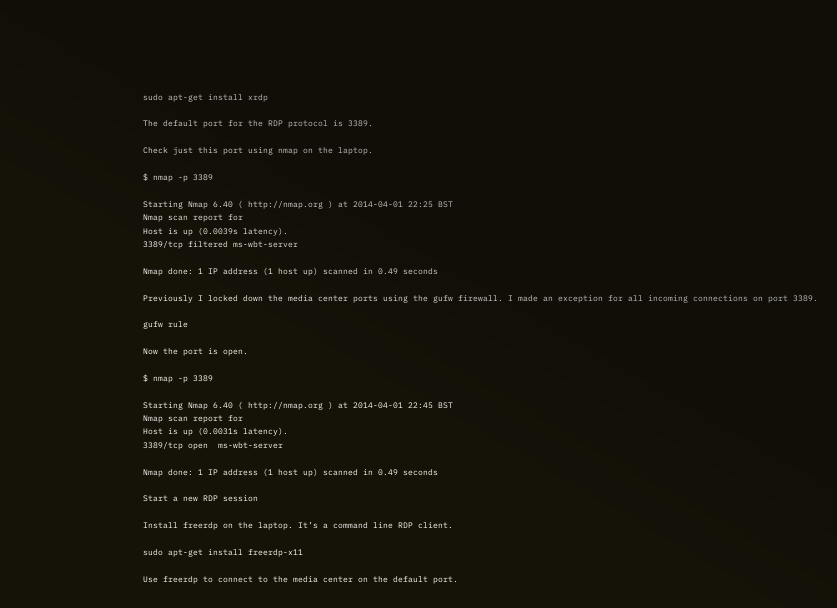sudo apt-get install xrdp

The default port for the RDP protocol is 3389.

Check just this port using nmap on the laptop.

$ nmap -p 3389

Starting Nmap 6.40 ( http://nmap.org ) at 2014-04-01 22:25 BST
Nmap scan report for
Host is up (0.0039s latency).
3389/tcp filtered ms-wbt-server

Nmap done: 1 IP address (1 host up) scanned in 0.49 seconds

Previously I locked down the media center ports using the gufw firewall. I made an exception for all incoming connections on port 3389.

gufw rule

Now the port is open.

$ nmap -p 3389

Starting Nmap 6.40 ( http://nmap.org ) at 2014-04-01 22:45 BST
Nmap scan report for
Host is up (0.0031s latency).
3389/tcp open  ms-wbt-server

Nmap done: 1 IP address (1 host up) scanned in 0.49 seconds

Start a new RDP session

Install freerdp on the laptop. It’s a command line RDP client.

sudo apt-get install freerdp-x11

Use freerdp to connect to the media center on the default port.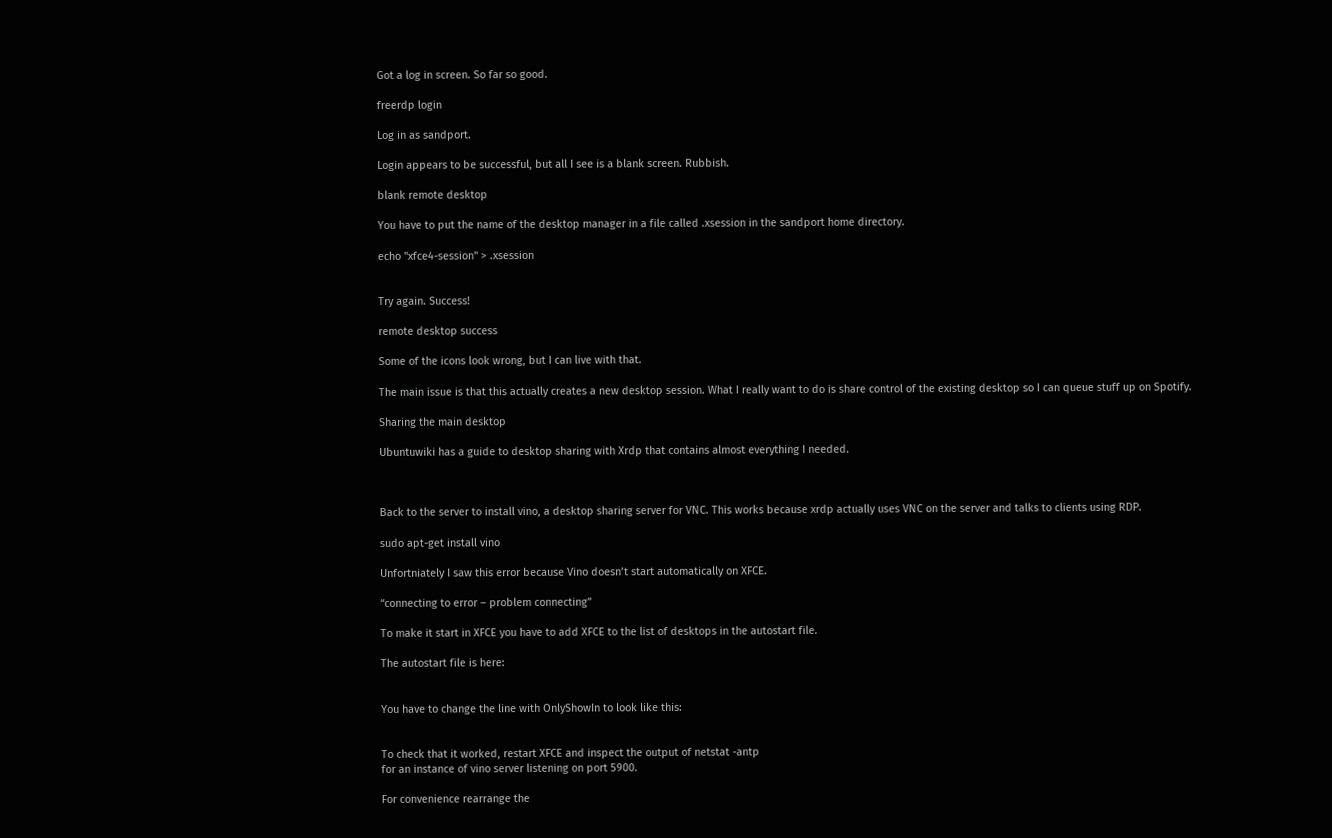Got a log in screen. So far so good.

freerdp login

Log in as sandport.

Login appears to be successful, but all I see is a blank screen. Rubbish.

blank remote desktop

You have to put the name of the desktop manager in a file called .xsession in the sandport home directory.

echo "xfce4-session" > .xsession


Try again. Success!

remote desktop success

Some of the icons look wrong, but I can live with that.

The main issue is that this actually creates a new desktop session. What I really want to do is share control of the existing desktop so I can queue stuff up on Spotify.

Sharing the main desktop

Ubuntuwiki has a guide to desktop sharing with Xrdp that contains almost everything I needed.



Back to the server to install vino, a desktop sharing server for VNC. This works because xrdp actually uses VNC on the server and talks to clients using RDP.

sudo apt-get install vino

Unfortniately I saw this error because Vino doesn’t start automatically on XFCE.

“connecting to error – problem connecting”

To make it start in XFCE you have to add XFCE to the list of desktops in the autostart file.

The autostart file is here:


You have to change the line with OnlyShowIn to look like this:


To check that it worked, restart XFCE and inspect the output of netstat -antp
for an instance of vino server listening on port 5900.

For convenience rearrange the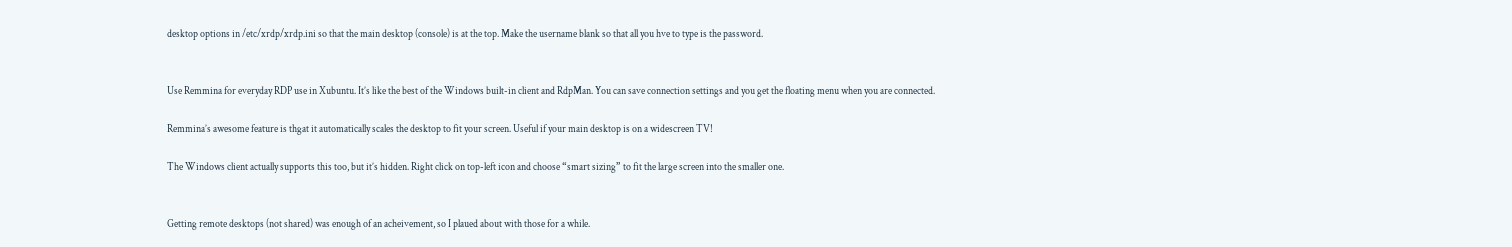desktop options in /etc/xrdp/xrdp.ini so that the main desktop (console) is at the top. Make the username blank so that all you hve to type is the password.


Use Remmina for everyday RDP use in Xubuntu. It’s like the best of the Windows built-in client and RdpMan. You can save connection settings and you get the floating menu when you are connected.

Remmina’s awesome feature is thgat it automatically scales the desktop to fit your screen. Useful if your main desktop is on a widescreen TV!

The Windows client actually supports this too, but it’s hidden. Right click on top-left icon and choose “smart sizing” to fit the large screen into the smaller one.


Getting remote desktops (not shared) was enough of an acheivement, so I plaued about with those for a while.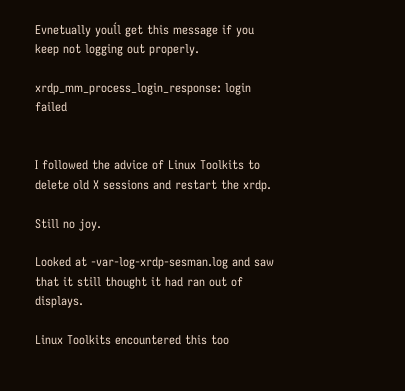Evnetually youĺl get this message if you keep not logging out properly.

xrdp_mm_process_login_response: login failed


I followed the advice of Linux Toolkits to delete old X sessions and restart the xrdp.

Still no joy.

Looked at -var-log-xrdp-sesman.log and saw that it still thought it had ran out of displays.

Linux Toolkits encountered this too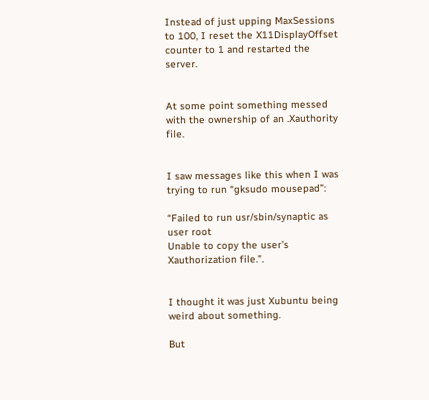Instead of just upping MaxSessions to 100, I reset the X11DisplayOffset counter to 1 and restarted the server.


At some point something messed with the ownership of an .Xauthority file.


I saw messages like this when I was trying to run “gksudo mousepad”:

“Failed to run usr/sbin/synaptic as user root
Unable to copy the user’s Xauthorization file.”.


I thought it was just Xubuntu being weird about something.

But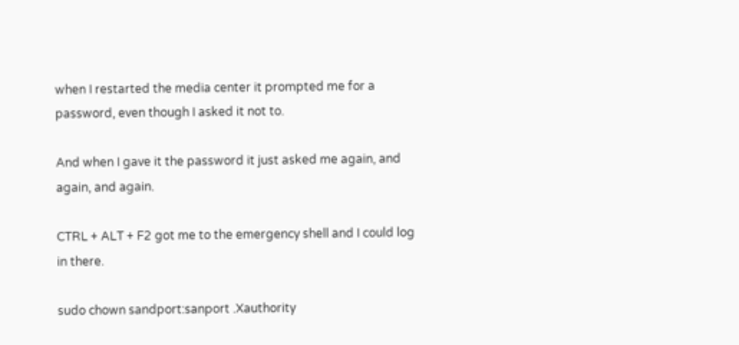when I restarted the media center it prompted me for a password, even though I asked it not to.

And when I gave it the password it just asked me again, and again, and again.

CTRL + ALT + F2 got me to the emergency shell and I could log in there.

sudo chown sandport:sanport .Xauthority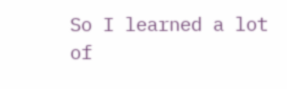So I learned a lot of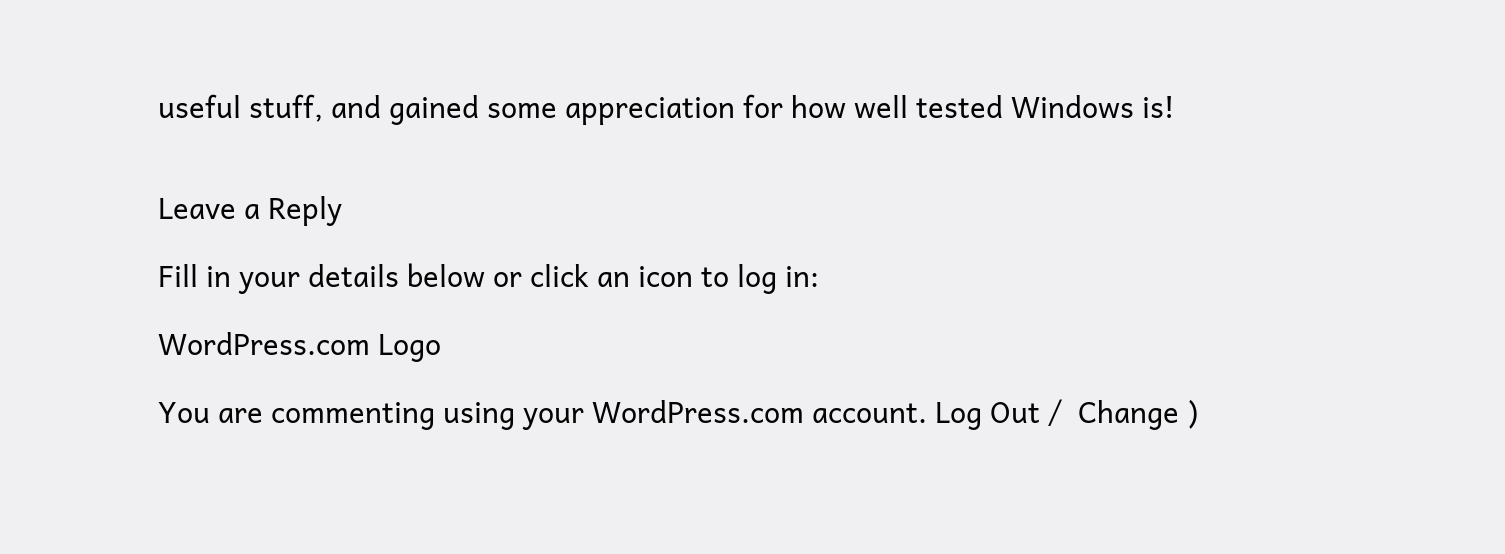useful stuff, and gained some appreciation for how well tested Windows is!


Leave a Reply

Fill in your details below or click an icon to log in:

WordPress.com Logo

You are commenting using your WordPress.com account. Log Out /  Change )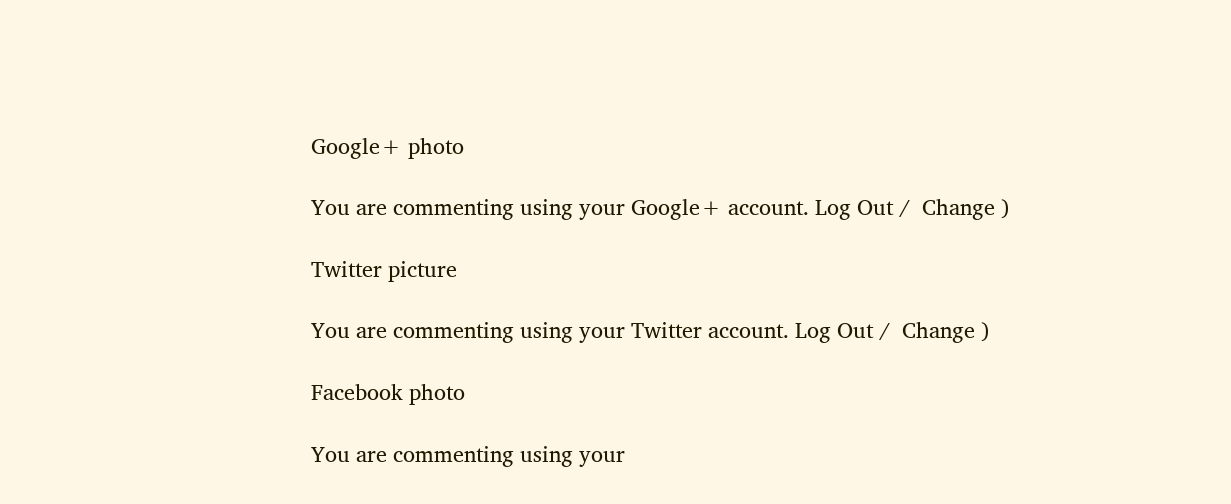Google+ photo

You are commenting using your Google+ account. Log Out /  Change )

Twitter picture

You are commenting using your Twitter account. Log Out /  Change )

Facebook photo

You are commenting using your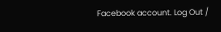Facebook account. Log Out /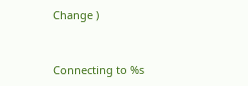Change )


Connecting to %s